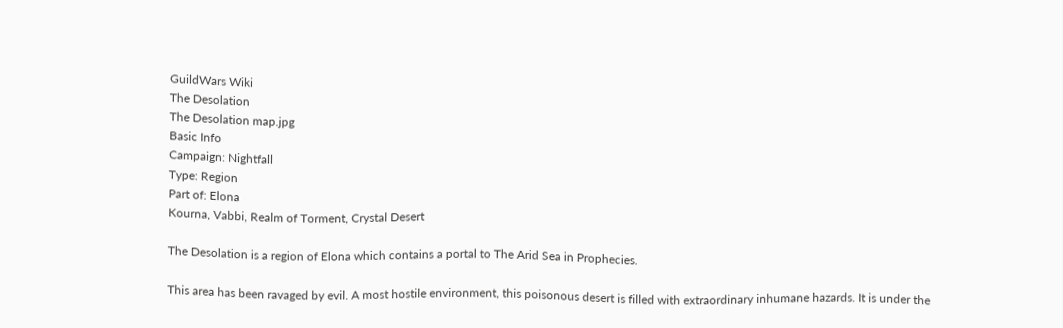GuildWars Wiki
The Desolation
The Desolation map.jpg
Basic Info
Campaign: Nightfall
Type: Region
Part of: Elona
Kourna, Vabbi, Realm of Torment, Crystal Desert

The Desolation is a region of Elona which contains a portal to The Arid Sea in Prophecies.

This area has been ravaged by evil. A most hostile environment, this poisonous desert is filled with extraordinary inhumane hazards. It is under the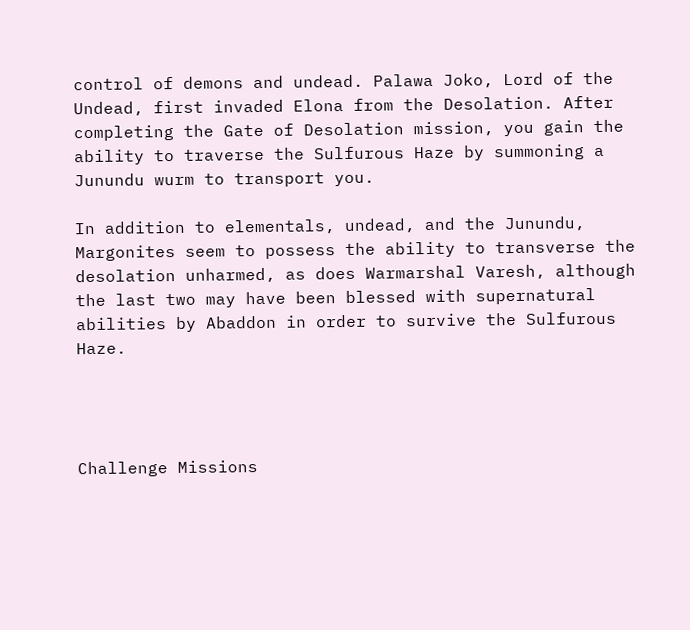control of demons and undead. Palawa Joko, Lord of the Undead, first invaded Elona from the Desolation. After completing the Gate of Desolation mission, you gain the ability to traverse the Sulfurous Haze by summoning a Junundu wurm to transport you.

In addition to elementals, undead, and the Junundu, Margonites seem to possess the ability to transverse the desolation unharmed, as does Warmarshal Varesh, although the last two may have been blessed with supernatural abilities by Abaddon in order to survive the Sulfurous Haze.




Challenge Missions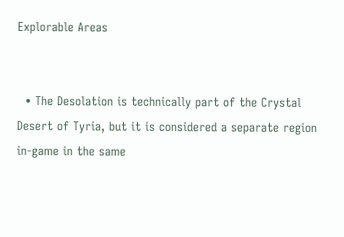Explorable Areas


  • The Desolation is technically part of the Crystal Desert of Tyria, but it is considered a separate region in-game in the same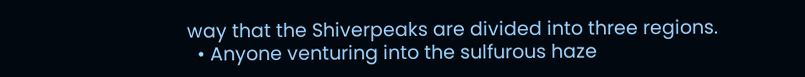way that the Shiverpeaks are divided into three regions.
  • Anyone venturing into the sulfurous haze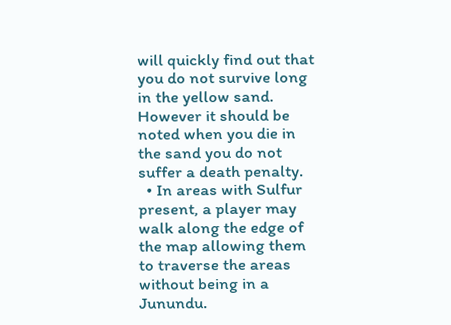will quickly find out that you do not survive long in the yellow sand. However it should be noted when you die in the sand you do not suffer a death penalty.
  • In areas with Sulfur present, a player may walk along the edge of the map allowing them to traverse the areas without being in a Junundu.